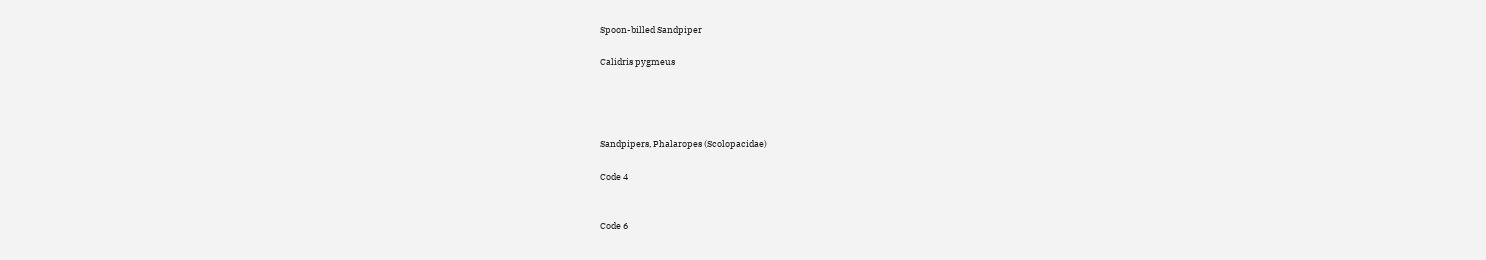Spoon-billed Sandpiper

Calidris pygmeus




Sandpipers, Phalaropes (Scolopacidae)

Code 4


Code 6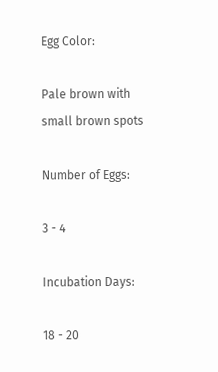Egg Color:

Pale brown with small brown spots

Number of Eggs:

3 - 4

Incubation Days:

18 - 20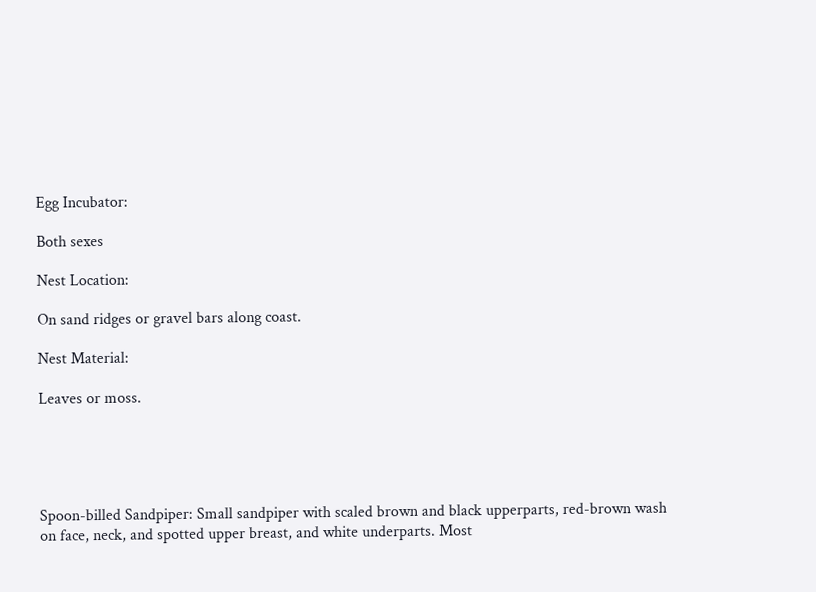Egg Incubator:

Both sexes

Nest Location:

On sand ridges or gravel bars along coast.

Nest Material:

Leaves or moss.





Spoon-billed Sandpiper: Small sandpiper with scaled brown and black upperparts, red-brown wash on face, neck, and spotted upper breast, and white underparts. Most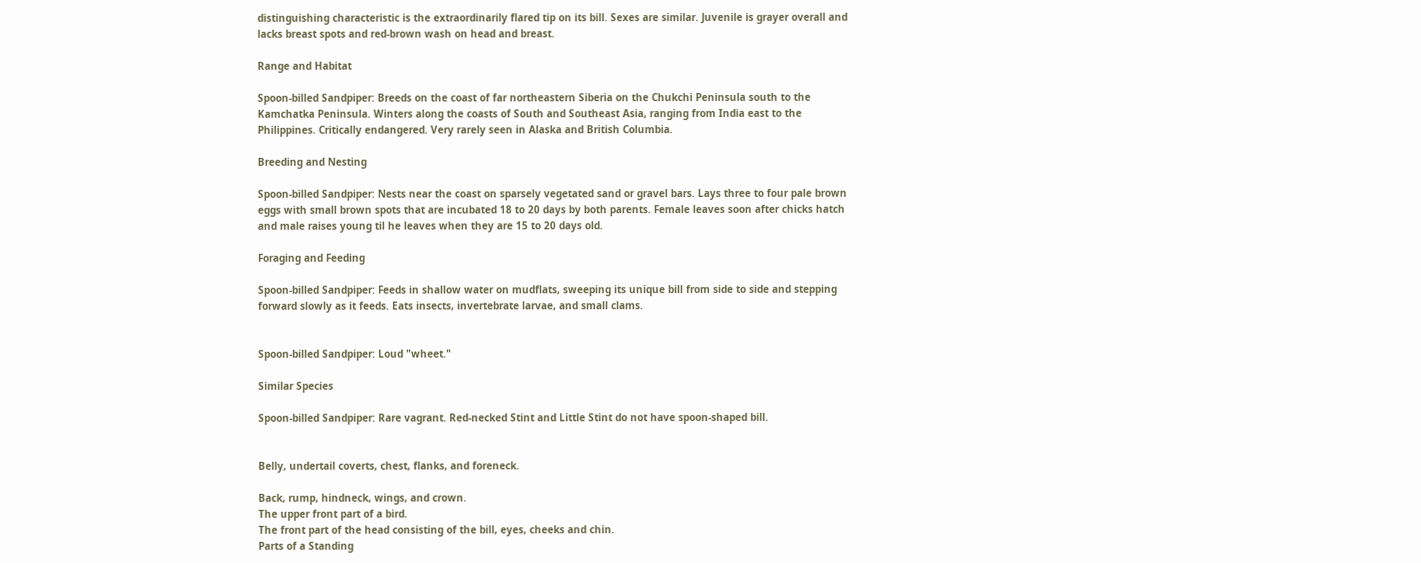distinguishing characteristic is the extraordinarily flared tip on its bill. Sexes are similar. Juvenile is grayer overall and lacks breast spots and red-brown wash on head and breast.

Range and Habitat

Spoon-billed Sandpiper: Breeds on the coast of far northeastern Siberia on the Chukchi Peninsula south to the Kamchatka Peninsula. Winters along the coasts of South and Southeast Asia, ranging from India east to the Philippines. Critically endangered. Very rarely seen in Alaska and British Columbia.

Breeding and Nesting

Spoon-billed Sandpiper: Nests near the coast on sparsely vegetated sand or gravel bars. Lays three to four pale brown eggs with small brown spots that are incubated 18 to 20 days by both parents. Female leaves soon after chicks hatch and male raises young til he leaves when they are 15 to 20 days old.

Foraging and Feeding

Spoon-billed Sandpiper: Feeds in shallow water on mudflats, sweeping its unique bill from side to side and stepping forward slowly as it feeds. Eats insects, invertebrate larvae, and small clams.


Spoon-billed Sandpiper: Loud "wheet."

Similar Species

Spoon-billed Sandpiper: Rare vagrant. Red-necked Stint and Little Stint do not have spoon-shaped bill.


Belly, undertail coverts, chest, flanks, and foreneck.

Back, rump, hindneck, wings, and crown.
The upper front part of a bird.
The front part of the head consisting of the bill, eyes, cheeks and chin.
Parts of a Standing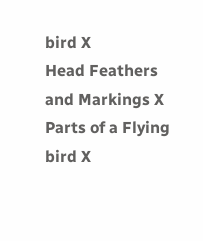bird X
Head Feathers and Markings X
Parts of a Flying bird X